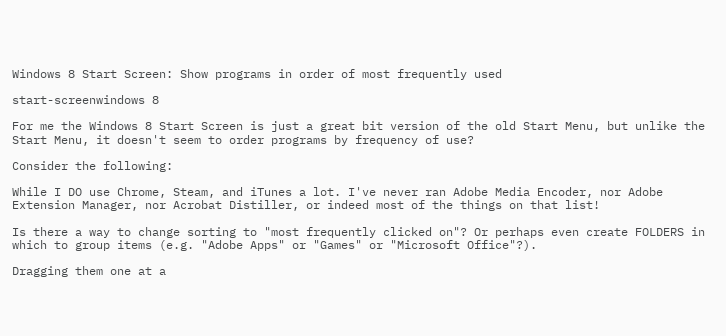Windows 8 Start Screen: Show programs in order of most frequently used

start-screenwindows 8

For me the Windows 8 Start Screen is just a great bit version of the old Start Menu, but unlike the Start Menu, it doesn't seem to order programs by frequency of use?

Consider the following:

While I DO use Chrome, Steam, and iTunes a lot. I've never ran Adobe Media Encoder, nor Adobe Extension Manager, nor Acrobat Distiller, or indeed most of the things on that list!

Is there a way to change sorting to "most frequently clicked on"? Or perhaps even create FOLDERS in which to group items (e.g. "Adobe Apps" or "Games" or "Microsoft Office"?).

Dragging them one at a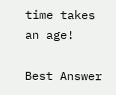time takes an age!

Best Answer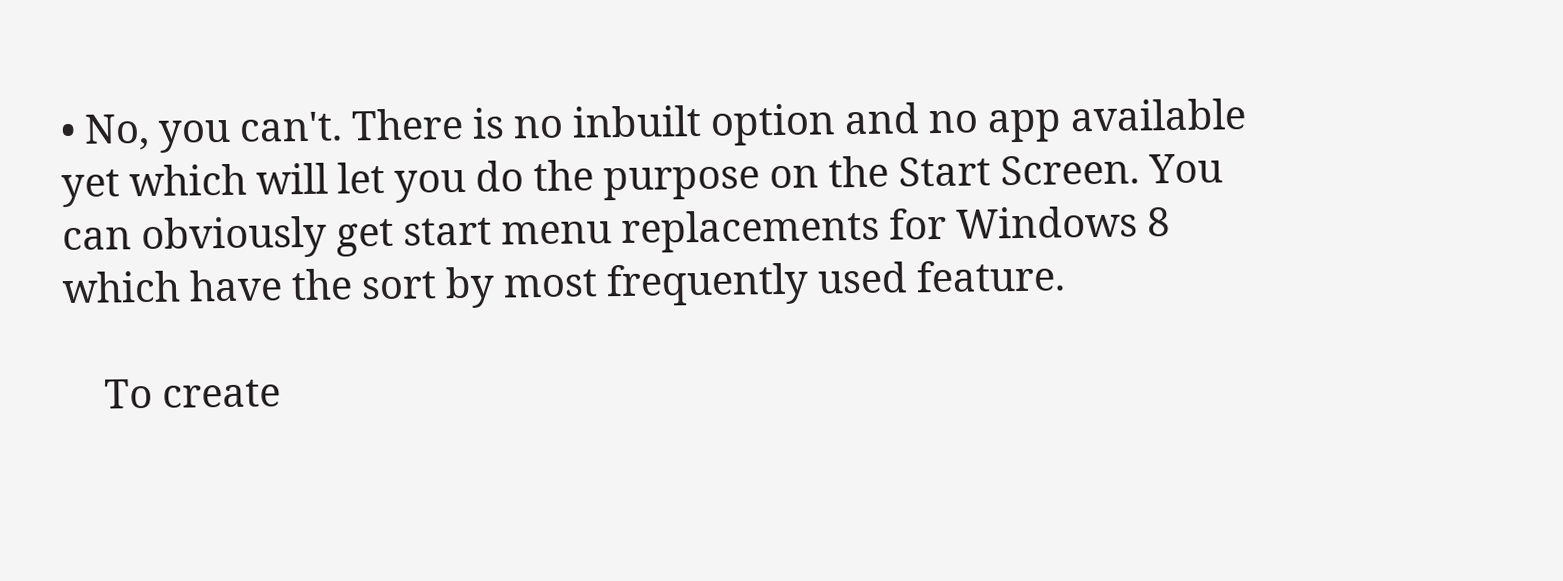• No, you can't. There is no inbuilt option and no app available yet which will let you do the purpose on the Start Screen. You can obviously get start menu replacements for Windows 8 which have the sort by most frequently used feature.

    To create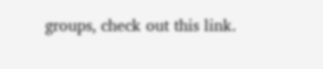groups, check out this link.